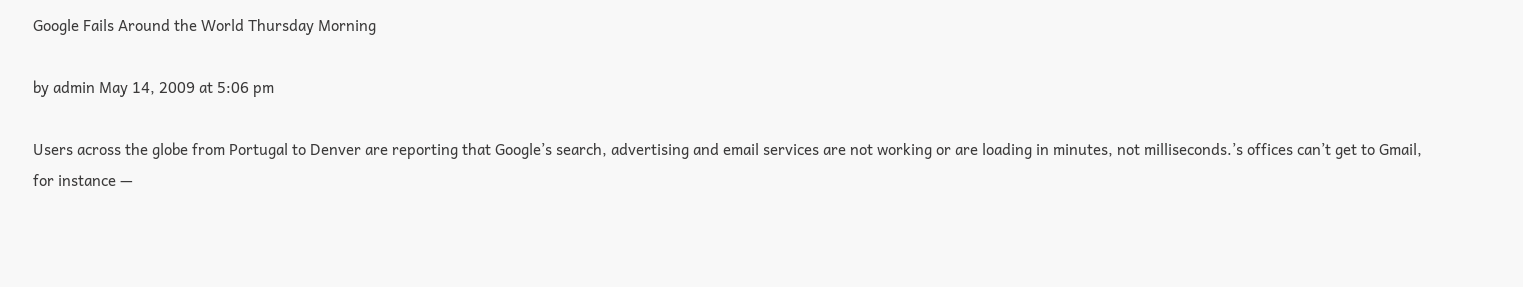Google Fails Around the World Thursday Morning

by admin May 14, 2009 at 5:06 pm

Users across the globe from Portugal to Denver are reporting that Google’s search, advertising and email services are not working or are loading in minutes, not milliseconds.’s offices can’t get to Gmail, for instance —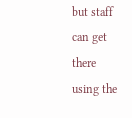but staff can get there using the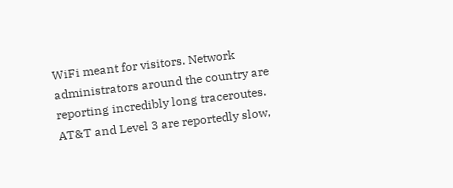WiFi meant for visitors. Network administrators around the country are reporting incredibly long traceroutes. AT&T and Level 3 are reportedly slow,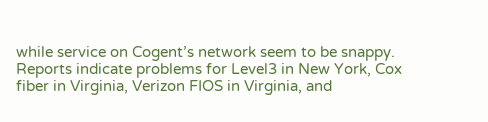while service on Cogent’s network seem to be snappy. Reports indicate problems for Level3 in New York, Cox fiber in Virginia, Verizon FIOS in Virginia, and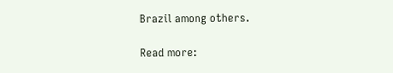Brazil among others.

Read more: